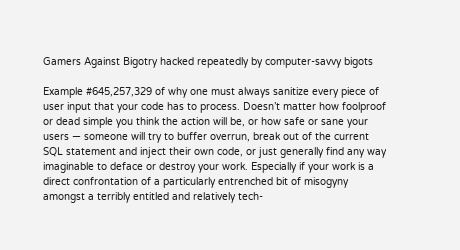Gamers Against Bigotry hacked repeatedly by computer-savvy bigots

Example #645,257,329 of why one must always sanitize every piece of user input that your code has to process. Doesn’t matter how foolproof or dead simple you think the action will be, or how safe or sane your users — someone will try to buffer overrun, break out of the current SQL statement and inject their own code, or just generally find any way imaginable to deface or destroy your work. Especially if your work is a direct confrontation of a particularly entrenched bit of misogyny amongst a terribly entitled and relatively tech-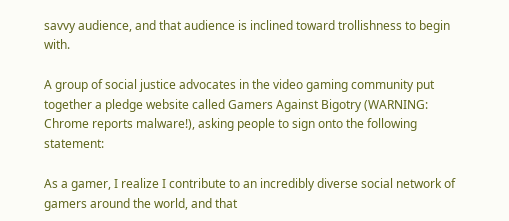savvy audience, and that audience is inclined toward trollishness to begin with.

A group of social justice advocates in the video gaming community put together a pledge website called Gamers Against Bigotry (WARNING: Chrome reports malware!), asking people to sign onto the following statement:

As a gamer, I realize I contribute to an incredibly diverse social network of gamers around the world, and that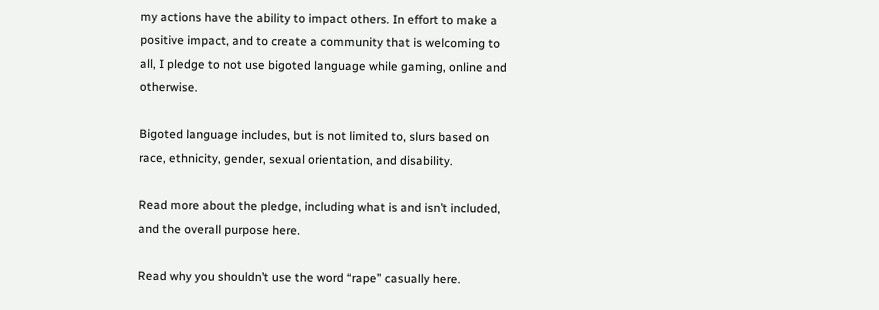my actions have the ability to impact others. In effort to make a positive impact, and to create a community that is welcoming to all, I pledge to not use bigoted language while gaming, online and otherwise.

Bigoted language includes, but is not limited to, slurs based on race, ethnicity, gender, sexual orientation, and disability.

Read more about the pledge, including what is and isn’t included, and the overall purpose here.

Read why you shouldn’t use the word “rape” casually here.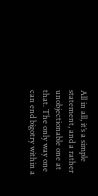All in all, it’s a simple statement, and a rather unobjectionable one at that. The only way one can end bigotry within a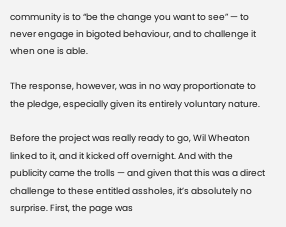community is to “be the change you want to see” — to never engage in bigoted behaviour, and to challenge it when one is able.

The response, however, was in no way proportionate to the pledge, especially given its entirely voluntary nature.

Before the project was really ready to go, Wil Wheaton linked to it, and it kicked off overnight. And with the publicity came the trolls — and given that this was a direct challenge to these entitled assholes, it’s absolutely no surprise. First, the page was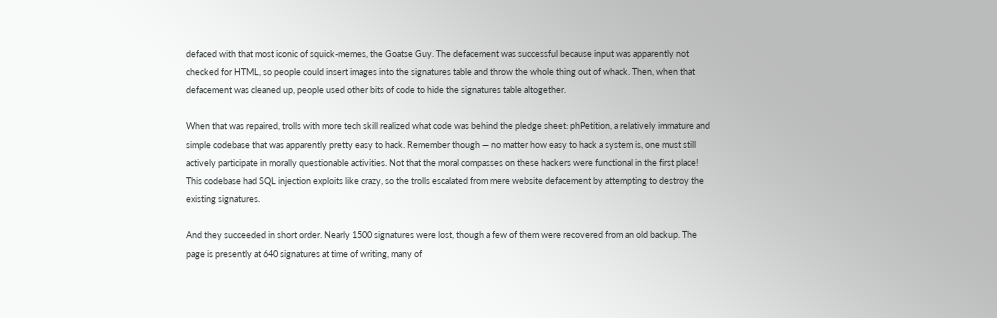defaced with that most iconic of squick-memes, the Goatse Guy. The defacement was successful because input was apparently not checked for HTML, so people could insert images into the signatures table and throw the whole thing out of whack. Then, when that defacement was cleaned up, people used other bits of code to hide the signatures table altogether.

When that was repaired, trolls with more tech skill realized what code was behind the pledge sheet: phPetition, a relatively immature and simple codebase that was apparently pretty easy to hack. Remember though — no matter how easy to hack a system is, one must still actively participate in morally questionable activities. Not that the moral compasses on these hackers were functional in the first place! This codebase had SQL injection exploits like crazy, so the trolls escalated from mere website defacement by attempting to destroy the existing signatures.

And they succeeded in short order. Nearly 1500 signatures were lost, though a few of them were recovered from an old backup. The page is presently at 640 signatures at time of writing, many of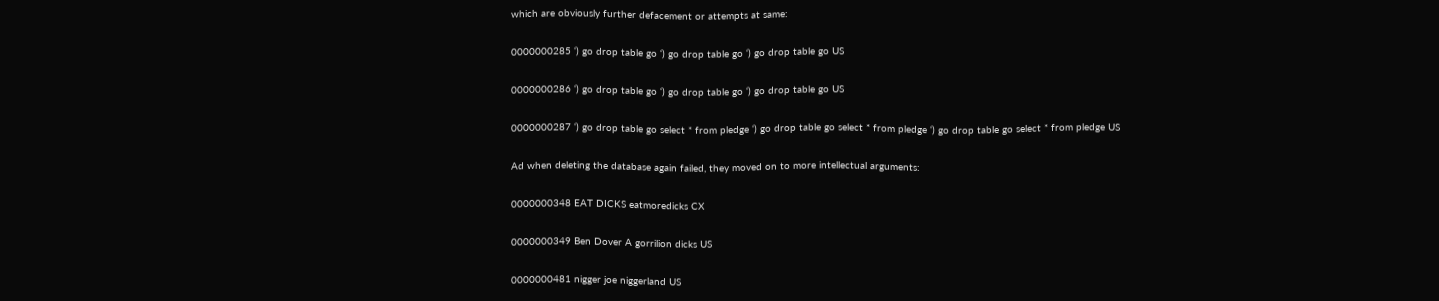which are obviously further defacement or attempts at same:

0000000285 ‘) go drop table go ‘) go drop table go ‘) go drop table go US

0000000286 ‘) go drop table go ‘) go drop table go ‘) go drop table go US

0000000287 ‘) go drop table go select * from pledge ‘) go drop table go select * from pledge ‘) go drop table go select * from pledge US

Ad when deleting the database again failed, they moved on to more intellectual arguments:

0000000348 EAT DICKS eatmoredicks CX

0000000349 Ben Dover A gorrilion dicks US

0000000481 nigger joe niggerland US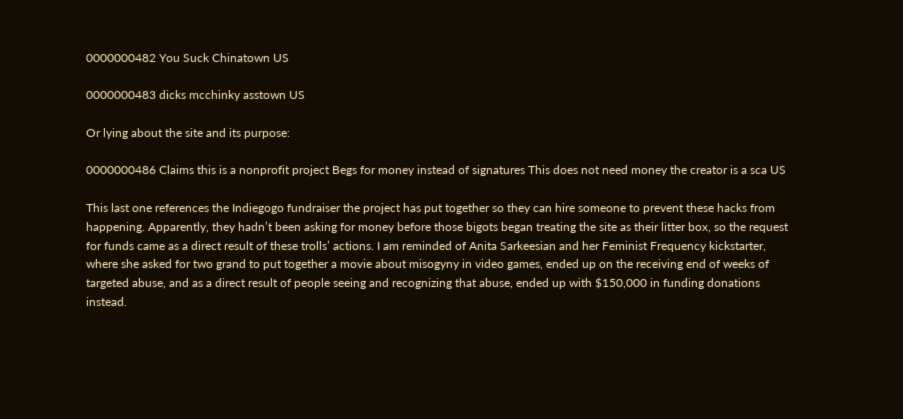0000000482 You Suck Chinatown US

0000000483 dicks mcchinky asstown US

Or lying about the site and its purpose:

0000000486 Claims this is a nonprofit project Begs for money instead of signatures This does not need money the creator is a sca US

This last one references the Indiegogo fundraiser the project has put together so they can hire someone to prevent these hacks from happening. Apparently, they hadn’t been asking for money before those bigots began treating the site as their litter box, so the request for funds came as a direct result of these trolls’ actions. I am reminded of Anita Sarkeesian and her Feminist Frequency kickstarter, where she asked for two grand to put together a movie about misogyny in video games, ended up on the receiving end of weeks of targeted abuse, and as a direct result of people seeing and recognizing that abuse, ended up with $150,000 in funding donations instead.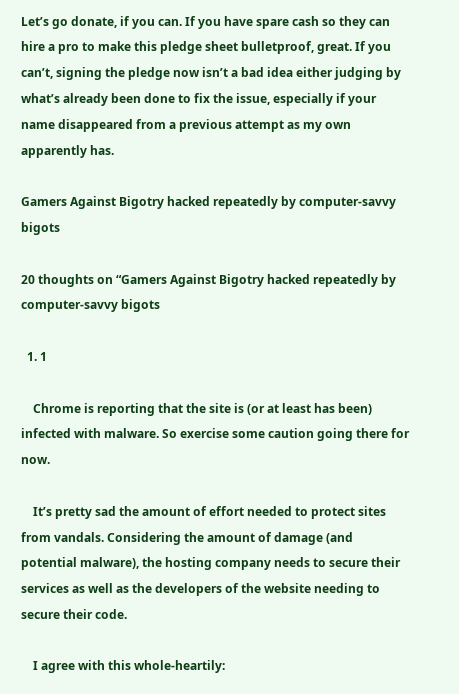Let’s go donate, if you can. If you have spare cash so they can hire a pro to make this pledge sheet bulletproof, great. If you can’t, signing the pledge now isn’t a bad idea either judging by what’s already been done to fix the issue, especially if your name disappeared from a previous attempt as my own apparently has.

Gamers Against Bigotry hacked repeatedly by computer-savvy bigots

20 thoughts on “Gamers Against Bigotry hacked repeatedly by computer-savvy bigots

  1. 1

    Chrome is reporting that the site is (or at least has been) infected with malware. So exercise some caution going there for now.

    It’s pretty sad the amount of effort needed to protect sites from vandals. Considering the amount of damage (and potential malware), the hosting company needs to secure their services as well as the developers of the website needing to secure their code.

    I agree with this whole-heartily: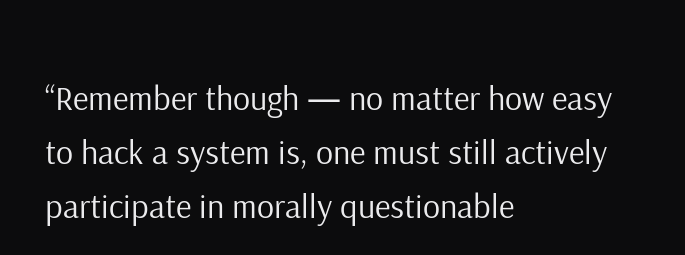“Remember though — no matter how easy to hack a system is, one must still actively participate in morally questionable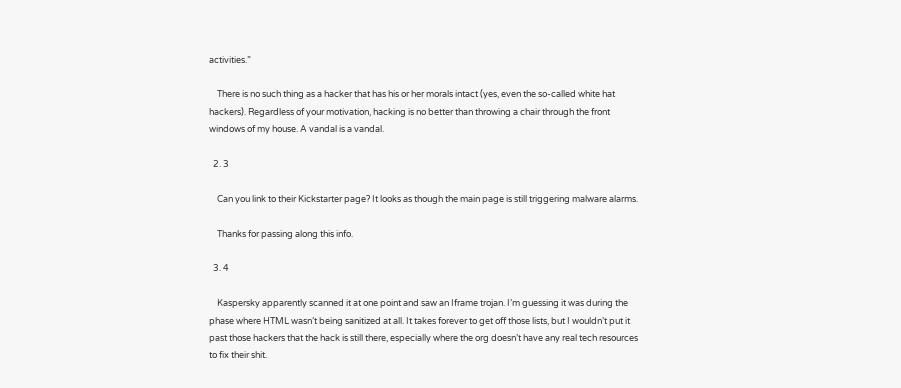activities.”

    There is no such thing as a hacker that has his or her morals intact (yes, even the so-called white hat hackers). Regardless of your motivation, hacking is no better than throwing a chair through the front windows of my house. A vandal is a vandal.

  2. 3

    Can you link to their Kickstarter page? It looks as though the main page is still triggering malware alarms.

    Thanks for passing along this info.

  3. 4

    Kaspersky apparently scanned it at one point and saw an Iframe trojan. I’m guessing it was during the phase where HTML wasn’t being sanitized at all. It takes forever to get off those lists, but I wouldn’t put it past those hackers that the hack is still there, especially where the org doesn’t have any real tech resources to fix their shit.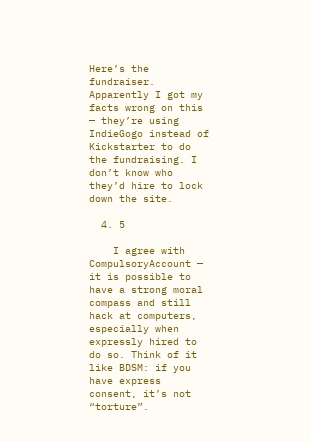Here’s the fundraiser. Apparently I got my facts wrong on this — they’re using IndieGogo instead of Kickstarter to do the fundraising. I don’t know who they’d hire to lock down the site.

  4. 5

    I agree with CompulsoryAccount — it is possible to have a strong moral compass and still hack at computers, especially when expressly hired to do so. Think of it like BDSM: if you have express consent, it’s not “torture”.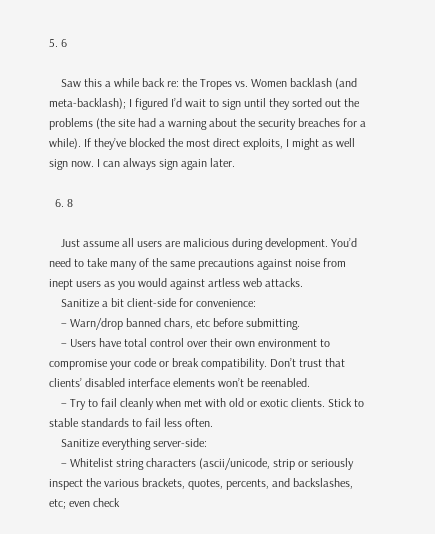5. 6

    Saw this a while back re: the Tropes vs. Women backlash (and meta-backlash); I figured I’d wait to sign until they sorted out the problems (the site had a warning about the security breaches for a while). If they’ve blocked the most direct exploits, I might as well sign now. I can always sign again later.

  6. 8

    Just assume all users are malicious during development. You’d need to take many of the same precautions against noise from inept users as you would against artless web attacks.
    Sanitize a bit client-side for convenience:
    – Warn/drop banned chars, etc before submitting.
    – Users have total control over their own environment to compromise your code or break compatibility. Don’t trust that clients’ disabled interface elements won’t be reenabled.
    – Try to fail cleanly when met with old or exotic clients. Stick to stable standards to fail less often.
    Sanitize everything server-side:
    – Whitelist string characters (ascii/unicode, strip or seriously inspect the various brackets, quotes, percents, and backslashes, etc; even check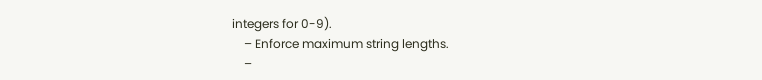integers for 0-9).
    – Enforce maximum string lengths.
    –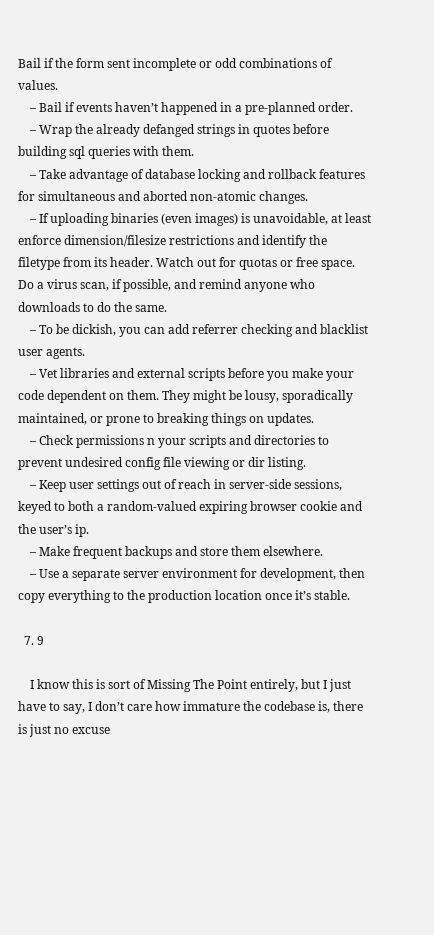Bail if the form sent incomplete or odd combinations of values.
    – Bail if events haven’t happened in a pre-planned order.
    – Wrap the already defanged strings in quotes before building sql queries with them.
    – Take advantage of database locking and rollback features for simultaneous and aborted non-atomic changes.
    – If uploading binaries (even images) is unavoidable, at least enforce dimension/filesize restrictions and identify the filetype from its header. Watch out for quotas or free space. Do a virus scan, if possible, and remind anyone who downloads to do the same.
    – To be dickish, you can add referrer checking and blacklist user agents.
    – Vet libraries and external scripts before you make your code dependent on them. They might be lousy, sporadically maintained, or prone to breaking things on updates.
    – Check permissions n your scripts and directories to prevent undesired config file viewing or dir listing.
    – Keep user settings out of reach in server-side sessions, keyed to both a random-valued expiring browser cookie and the user’s ip.
    – Make frequent backups and store them elsewhere.
    – Use a separate server environment for development, then copy everything to the production location once it’s stable.

  7. 9

    I know this is sort of Missing The Point entirely, but I just have to say, I don’t care how immature the codebase is, there is just no excuse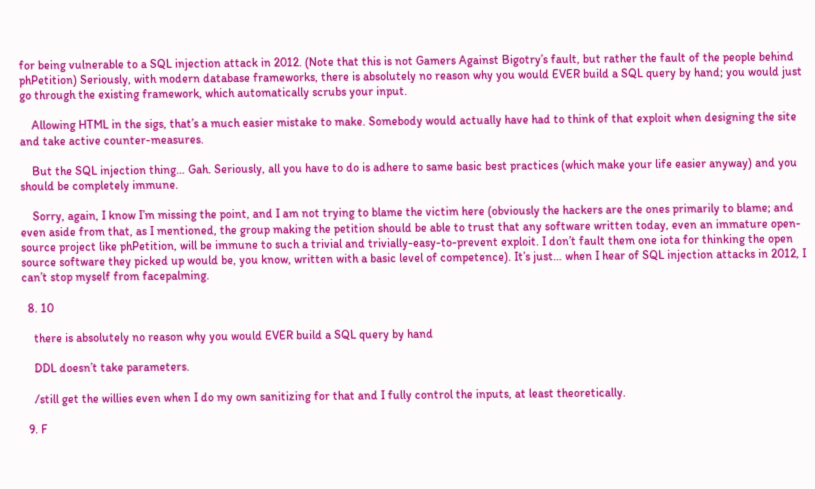for being vulnerable to a SQL injection attack in 2012. (Note that this is not Gamers Against Bigotry’s fault, but rather the fault of the people behind phPetition) Seriously, with modern database frameworks, there is absolutely no reason why you would EVER build a SQL query by hand; you would just go through the existing framework, which automatically scrubs your input.

    Allowing HTML in the sigs, that’s a much easier mistake to make. Somebody would actually have had to think of that exploit when designing the site and take active counter-measures.

    But the SQL injection thing… Gah. Seriously, all you have to do is adhere to same basic best practices (which make your life easier anyway) and you should be completely immune.

    Sorry, again, I know I’m missing the point, and I am not trying to blame the victim here (obviously the hackers are the ones primarily to blame; and even aside from that, as I mentioned, the group making the petition should be able to trust that any software written today, even an immature open-source project like phPetition, will be immune to such a trivial and trivially-easy-to-prevent exploit. I don’t fault them one iota for thinking the open source software they picked up would be, you know, written with a basic level of competence). It’s just… when I hear of SQL injection attacks in 2012, I can’t stop myself from facepalming.

  8. 10

    there is absolutely no reason why you would EVER build a SQL query by hand

    DDL doesn’t take parameters.

    /still get the willies even when I do my own sanitizing for that and I fully control the inputs, at least theoretically.

  9. F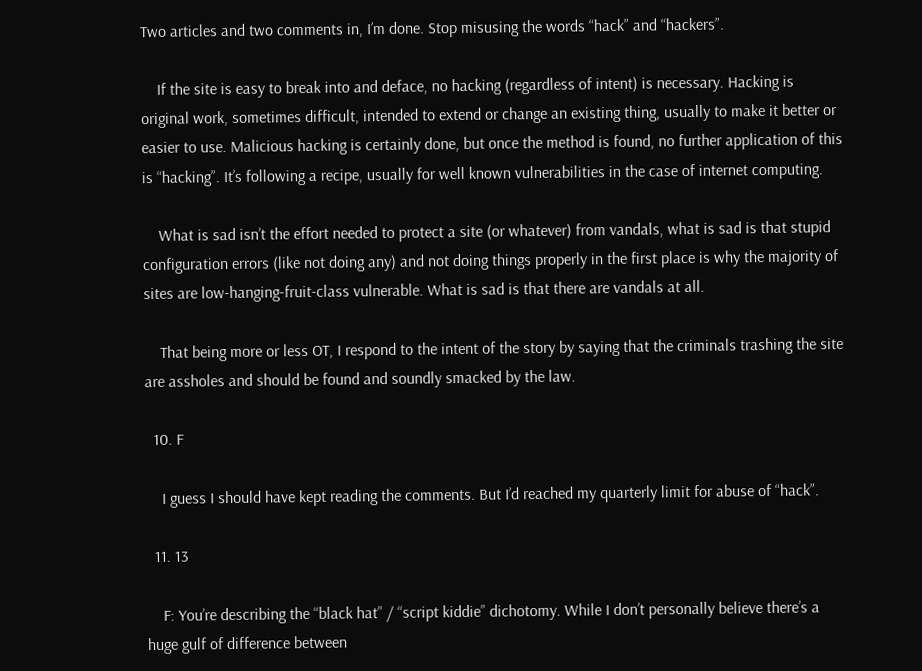Two articles and two comments in, I’m done. Stop misusing the words “hack” and “hackers”.

    If the site is easy to break into and deface, no hacking (regardless of intent) is necessary. Hacking is original work, sometimes difficult, intended to extend or change an existing thing, usually to make it better or easier to use. Malicious hacking is certainly done, but once the method is found, no further application of this is “hacking”. It’s following a recipe, usually for well known vulnerabilities in the case of internet computing.

    What is sad isn’t the effort needed to protect a site (or whatever) from vandals, what is sad is that stupid configuration errors (like not doing any) and not doing things properly in the first place is why the majority of sites are low-hanging-fruit-class vulnerable. What is sad is that there are vandals at all.

    That being more or less OT, I respond to the intent of the story by saying that the criminals trashing the site are assholes and should be found and soundly smacked by the law.

  10. F

    I guess I should have kept reading the comments. But I’d reached my quarterly limit for abuse of “hack”.

  11. 13

    F: You’re describing the “black hat” / “script kiddie” dichotomy. While I don’t personally believe there’s a huge gulf of difference between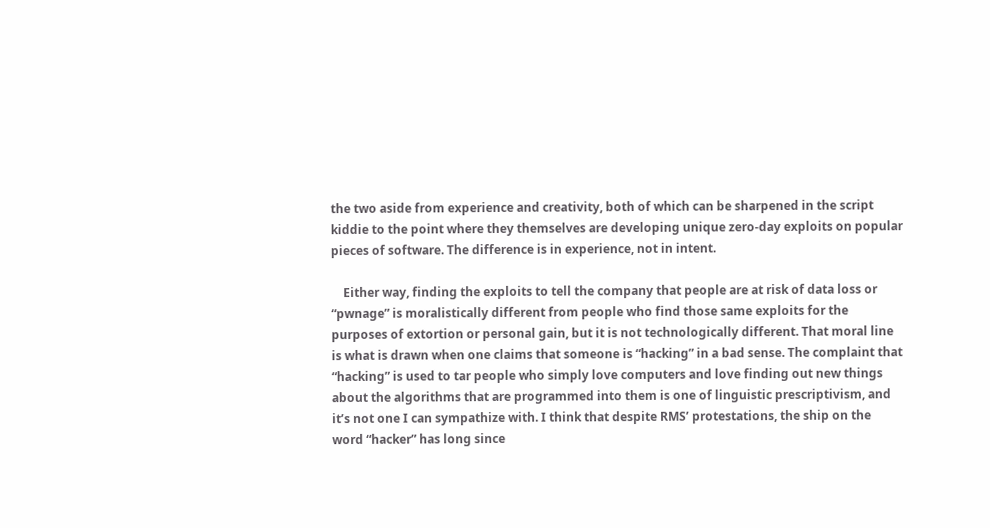the two aside from experience and creativity, both of which can be sharpened in the script kiddie to the point where they themselves are developing unique zero-day exploits on popular pieces of software. The difference is in experience, not in intent.

    Either way, finding the exploits to tell the company that people are at risk of data loss or “pwnage” is moralistically different from people who find those same exploits for the purposes of extortion or personal gain, but it is not technologically different. That moral line is what is drawn when one claims that someone is “hacking” in a bad sense. The complaint that “hacking” is used to tar people who simply love computers and love finding out new things about the algorithms that are programmed into them is one of linguistic prescriptivism, and it’s not one I can sympathize with. I think that despite RMS’ protestations, the ship on the word “hacker” has long since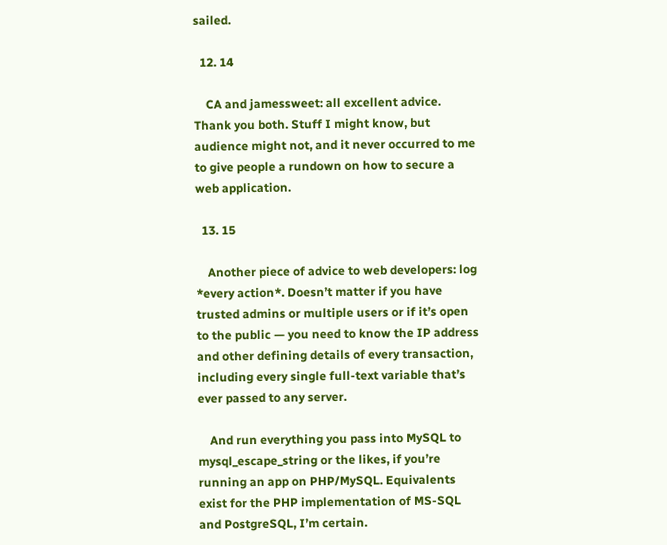sailed.

  12. 14

    CA and jamessweet: all excellent advice. Thank you both. Stuff I might know, but audience might not, and it never occurred to me to give people a rundown on how to secure a web application.

  13. 15

    Another piece of advice to web developers: log *every action*. Doesn’t matter if you have trusted admins or multiple users or if it’s open to the public — you need to know the IP address and other defining details of every transaction, including every single full-text variable that’s ever passed to any server.

    And run everything you pass into MySQL to mysql_escape_string or the likes, if you’re running an app on PHP/MySQL. Equivalents exist for the PHP implementation of MS-SQL and PostgreSQL, I’m certain.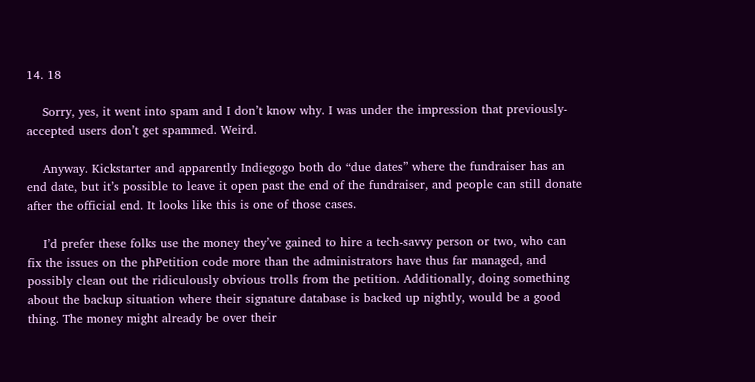14. 18

    Sorry, yes, it went into spam and I don’t know why. I was under the impression that previously-accepted users don’t get spammed. Weird.

    Anyway. Kickstarter and apparently Indiegogo both do “due dates” where the fundraiser has an end date, but it’s possible to leave it open past the end of the fundraiser, and people can still donate after the official end. It looks like this is one of those cases.

    I’d prefer these folks use the money they’ve gained to hire a tech-savvy person or two, who can fix the issues on the phPetition code more than the administrators have thus far managed, and possibly clean out the ridiculously obvious trolls from the petition. Additionally, doing something about the backup situation where their signature database is backed up nightly, would be a good thing. The money might already be over their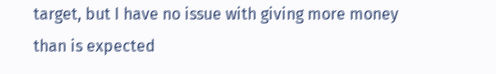target, but I have no issue with giving more money than is expected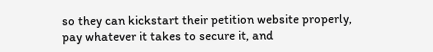so they can kickstart their petition website properly, pay whatever it takes to secure it, and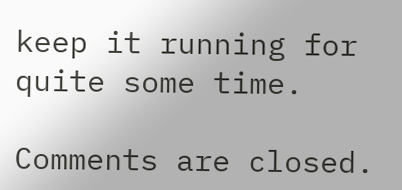keep it running for quite some time.

Comments are closed.